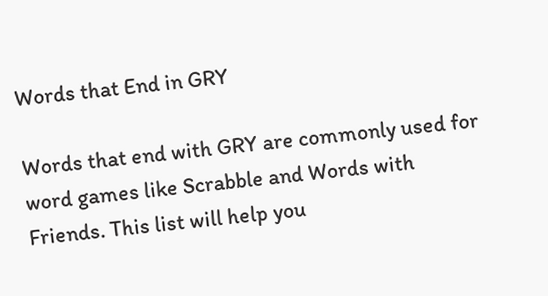Words that End in GRY

Words that end with GRY are commonly used for word games like Scrabble and Words with Friends. This list will help you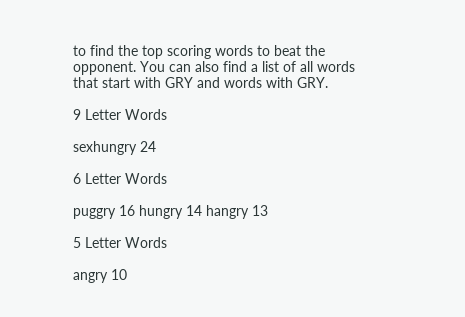to find the top scoring words to beat the opponent. You can also find a list of all words that start with GRY and words with GRY.

9 Letter Words

sexhungry 24

6 Letter Words

puggry 16 hungry 14 hangry 13

5 Letter Words

angry 10